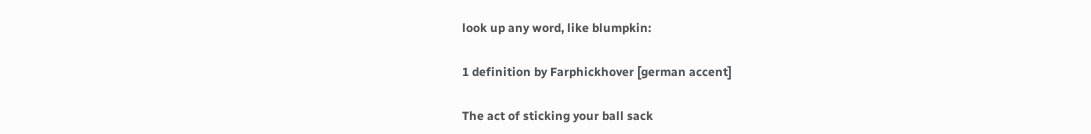look up any word, like blumpkin:

1 definition by Farphickhover [german accent]

The act of sticking your ball sack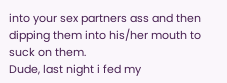into your sex partners ass and then dipping them into his/her mouth to suck on them.
Dude, last night i fed my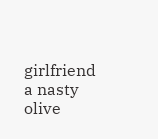girlfriend a nasty olive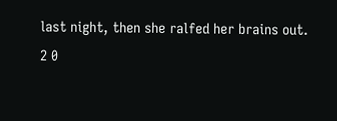last night, then she ralfed her brains out.
2 0